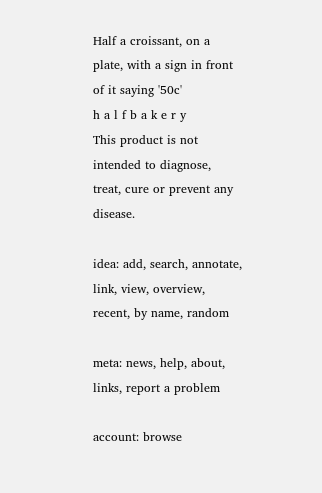Half a croissant, on a plate, with a sign in front of it saying '50c'
h a l f b a k e r y
This product is not intended to diagnose, treat, cure or prevent any disease.

idea: add, search, annotate, link, view, overview, recent, by name, random

meta: news, help, about, links, report a problem

account: browse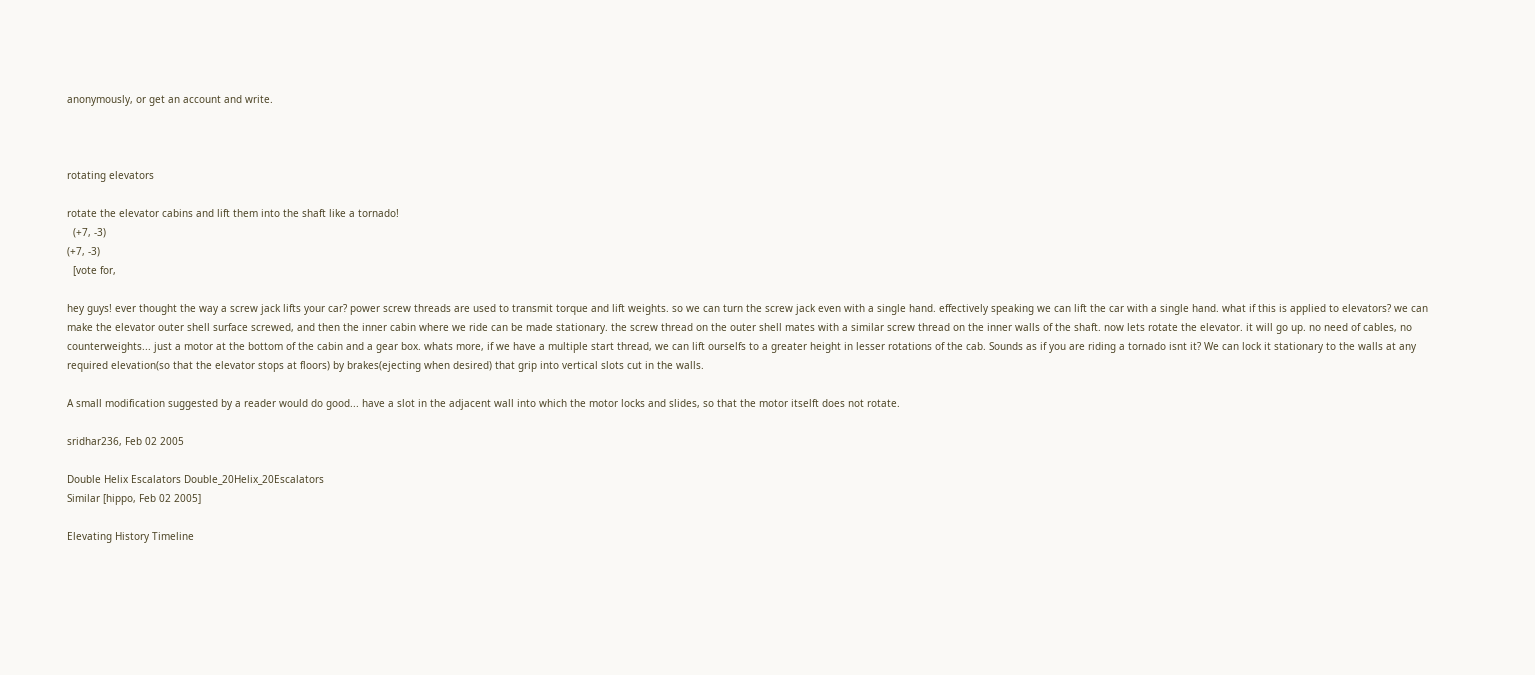anonymously, or get an account and write.



rotating elevators

rotate the elevator cabins and lift them into the shaft like a tornado!
  (+7, -3)
(+7, -3)
  [vote for,

hey guys! ever thought the way a screw jack lifts your car? power screw threads are used to transmit torque and lift weights. so we can turn the screw jack even with a single hand. effectively speaking we can lift the car with a single hand. what if this is applied to elevators? we can make the elevator outer shell surface screwed, and then the inner cabin where we ride can be made stationary. the screw thread on the outer shell mates with a similar screw thread on the inner walls of the shaft. now lets rotate the elevator. it will go up. no need of cables, no counterweights... just a motor at the bottom of the cabin and a gear box. whats more, if we have a multiple start thread, we can lift ourselfs to a greater height in lesser rotations of the cab. Sounds as if you are riding a tornado isnt it? We can lock it stationary to the walls at any required elevation(so that the elevator stops at floors) by brakes(ejecting when desired) that grip into vertical slots cut in the walls.

A small modification suggested by a reader would do good... have a slot in the adjacent wall into which the motor locks and slides, so that the motor itselft does not rotate.

sridhar236, Feb 02 2005

Double Helix Escalators Double_20Helix_20Escalators
Similar [hippo, Feb 02 2005]

Elevating History Timeline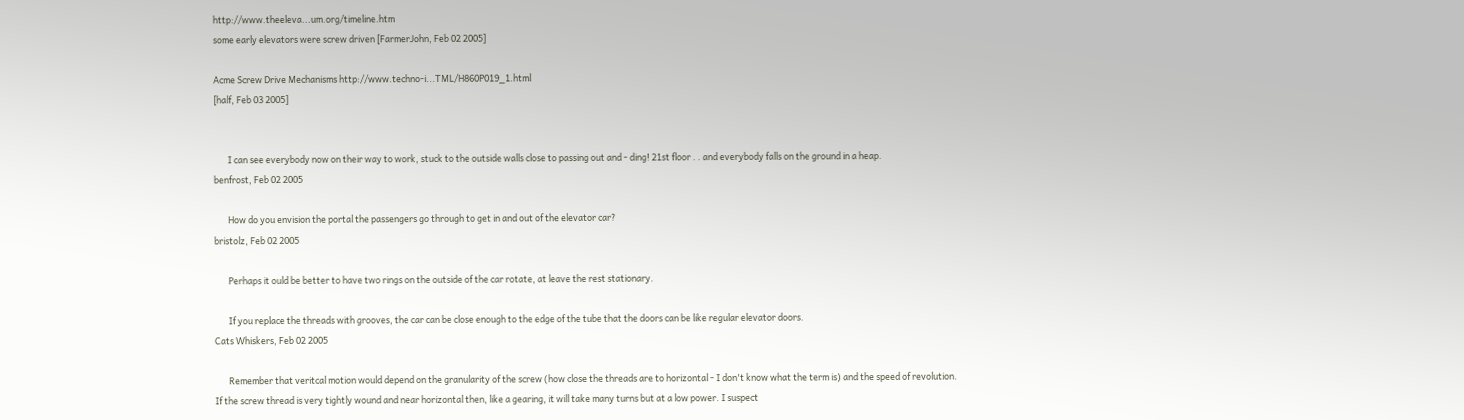http://www.theeleva...um.org/timeline.htm
some early elevators were screw driven [FarmerJohn, Feb 02 2005]

Acme Screw Drive Mechanisms http://www.techno-i...TML/H860P019_1.html
[half, Feb 03 2005]


       I can see everybody now on their way to work, stuck to the outside walls close to passing out and - ding! 21st floor . . and everybody falls on the ground in a heap.
benfrost, Feb 02 2005

       How do you envision the portal the passengers go through to get in and out of the elevator car?
bristolz, Feb 02 2005

       Perhaps it ould be better to have two rings on the outside of the car rotate, at leave the rest stationary.

       If you replace the threads with grooves, the car can be close enough to the edge of the tube that the doors can be like regular elevator doors.
Cats Whiskers, Feb 02 2005

       Remember that veritcal motion would depend on the granularity of the screw (how close the threads are to horizontal - I don't know what the term is) and the speed of revolution.
If the screw thread is very tightly wound and near horizontal then, like a gearing, it will take many turns but at a low power. I suspect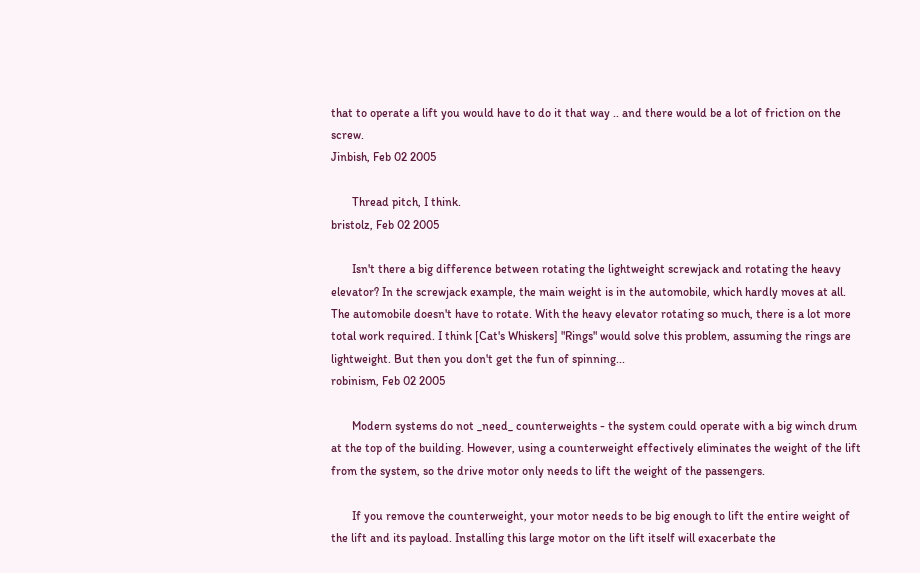that to operate a lift you would have to do it that way .. and there would be a lot of friction on the screw.
Jinbish, Feb 02 2005

       Thread pitch, I think.
bristolz, Feb 02 2005

       Isn't there a big difference between rotating the lightweight screwjack and rotating the heavy elevator? In the screwjack example, the main weight is in the automobile, which hardly moves at all. The automobile doesn't have to rotate. With the heavy elevator rotating so much, there is a lot more total work required. I think [Cat's Whiskers] "Rings" would solve this problem, assuming the rings are lightweight. But then you don't get the fun of spinning...
robinism, Feb 02 2005

       Modern systems do not _need_ counterweights - the system could operate with a big winch drum at the top of the building. However, using a counterweight effectively eliminates the weight of the lift from the system, so the drive motor only needs to lift the weight of the passengers.

       If you remove the counterweight, your motor needs to be big enough to lift the entire weight of the lift and its payload. Installing this large motor on the lift itself will exacerbate the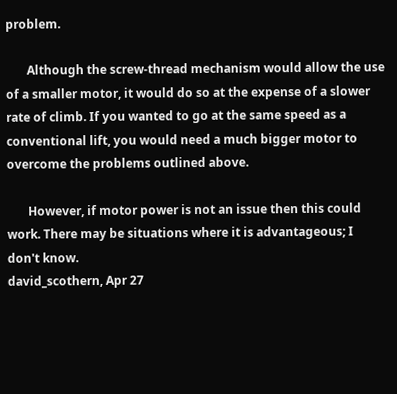problem.

       Although the screw-thread mechanism would allow the use of a smaller motor, it would do so at the expense of a slower rate of climb. If you wanted to go at the same speed as a conventional lift, you would need a much bigger motor to overcome the problems outlined above.

       However, if motor power is not an issue then this could work. There may be situations where it is advantageous; I don't know.
david_scothern, Apr 27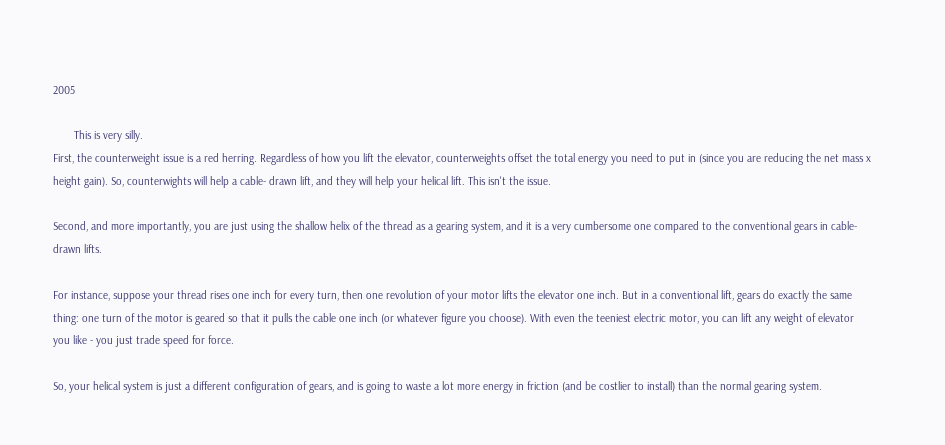2005

       This is very silly.
First, the counterweight issue is a red herring. Regardless of how you lift the elevator, counterweights offset the total energy you need to put in (since you are reducing the net mass x height gain). So, counterwights will help a cable- drawn lift, and they will help your helical lift. This isn't the issue.

Second, and more importantly, you are just using the shallow helix of the thread as a gearing system, and it is a very cumbersome one compared to the conventional gears in cable-drawn lifts.

For instance, suppose your thread rises one inch for every turn, then one revolution of your motor lifts the elevator one inch. But in a conventional lift, gears do exactly the same thing: one turn of the motor is geared so that it pulls the cable one inch (or whatever figure you choose). With even the teeniest electric motor, you can lift any weight of elevator you like - you just trade speed for force.

So, your helical system is just a different configuration of gears, and is going to waste a lot more energy in friction (and be costlier to install) than the normal gearing system.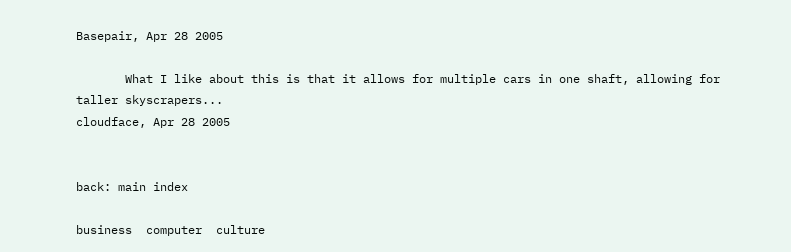Basepair, Apr 28 2005

       What I like about this is that it allows for multiple cars in one shaft, allowing for taller skyscrapers...
cloudface, Apr 28 2005


back: main index

business  computer  culture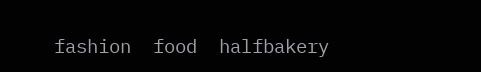fashion  food  halfbakery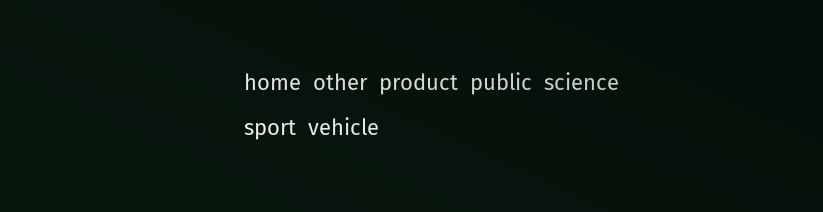home  other  product  public  science  sport  vehicle